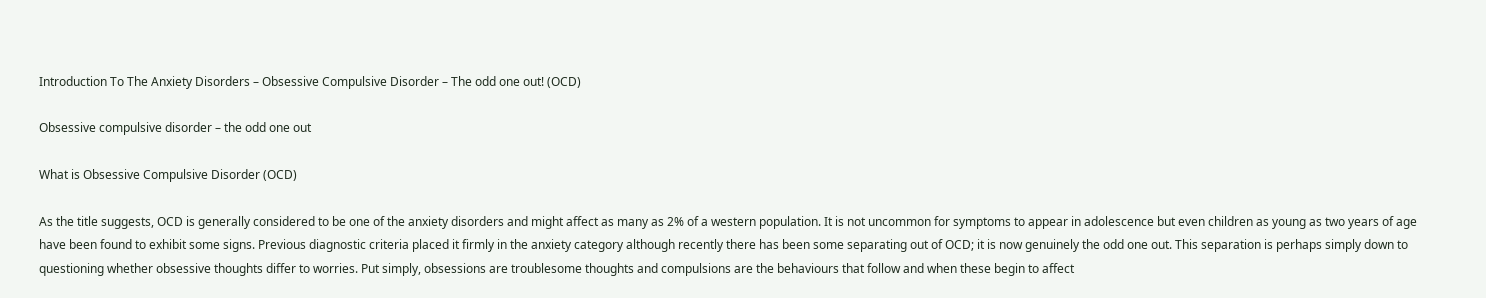Introduction To The Anxiety Disorders – Obsessive Compulsive Disorder – The odd one out! (OCD)

Obsessive compulsive disorder – the odd one out

What is Obsessive Compulsive Disorder (OCD)

As the title suggests, OCD is generally considered to be one of the anxiety disorders and might affect as many as 2% of a western population. It is not uncommon for symptoms to appear in adolescence but even children as young as two years of age have been found to exhibit some signs. Previous diagnostic criteria placed it firmly in the anxiety category although recently there has been some separating out of OCD; it is now genuinely the odd one out. This separation is perhaps simply down to questioning whether obsessive thoughts differ to worries. Put simply, obsessions are troublesome thoughts and compulsions are the behaviours that follow and when these begin to affect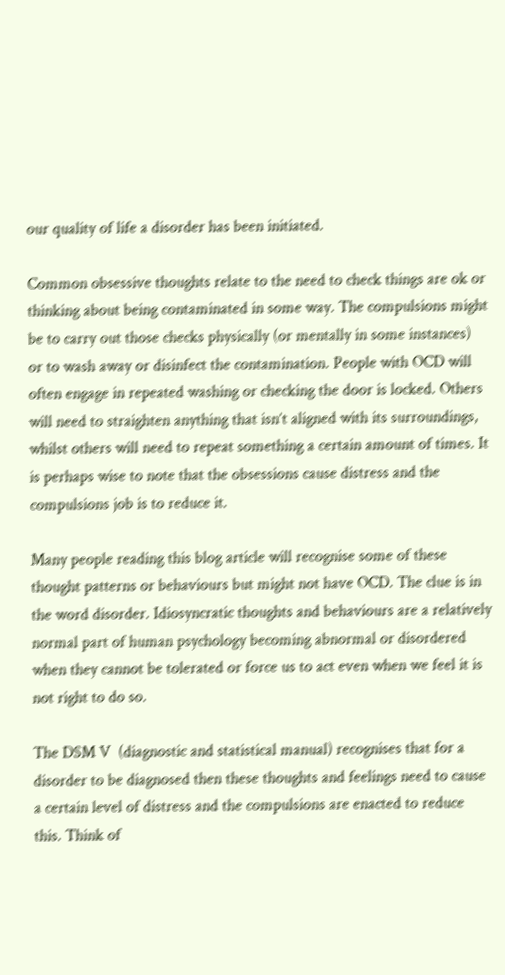our quality of life a disorder has been initiated.

Common obsessive thoughts relate to the need to check things are ok or thinking about being contaminated in some way. The compulsions might be to carry out those checks physically (or mentally in some instances) or to wash away or disinfect the contamination. People with OCD will often engage in repeated washing or checking the door is locked. Others will need to straighten anything that isn’t aligned with its surroundings, whilst others will need to repeat something a certain amount of times. It is perhaps wise to note that the obsessions cause distress and the compulsions job is to reduce it.

Many people reading this blog article will recognise some of these thought patterns or behaviours but might not have OCD. The clue is in the word disorder. Idiosyncratic thoughts and behaviours are a relatively normal part of human psychology becoming abnormal or disordered when they cannot be tolerated or force us to act even when we feel it is not right to do so.

The DSM V  (diagnostic and statistical manual) recognises that for a disorder to be diagnosed then these thoughts and feelings need to cause a certain level of distress and the compulsions are enacted to reduce this. Think of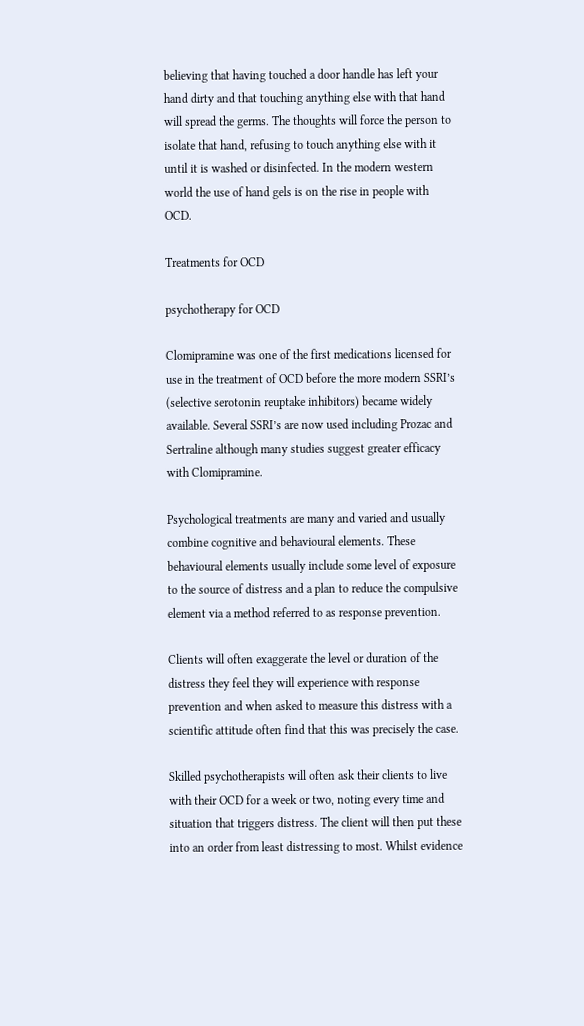believing that having touched a door handle has left your hand dirty and that touching anything else with that hand will spread the germs. The thoughts will force the person to isolate that hand, refusing to touch anything else with it until it is washed or disinfected. In the modern western world the use of hand gels is on the rise in people with OCD.

Treatments for OCD

psychotherapy for OCD

Clomipramine was one of the first medications licensed for use in the treatment of OCD before the more modern SSRI’s (selective serotonin reuptake inhibitors) became widely available. Several SSRI’s are now used including Prozac and Sertraline although many studies suggest greater efficacy with Clomipramine.

Psychological treatments are many and varied and usually combine cognitive and behavioural elements. These behavioural elements usually include some level of exposure to the source of distress and a plan to reduce the compulsive element via a method referred to as response prevention.

Clients will often exaggerate the level or duration of the distress they feel they will experience with response prevention and when asked to measure this distress with a scientific attitude often find that this was precisely the case.

Skilled psychotherapists will often ask their clients to live with their OCD for a week or two, noting every time and situation that triggers distress. The client will then put these into an order from least distressing to most. Whilst evidence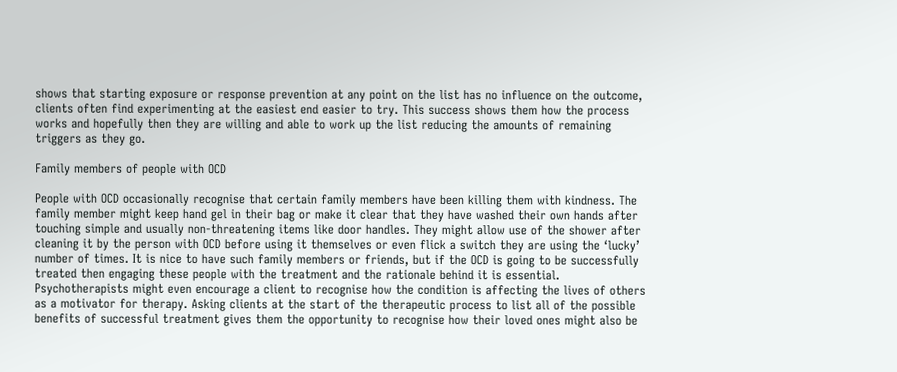shows that starting exposure or response prevention at any point on the list has no influence on the outcome, clients often find experimenting at the easiest end easier to try. This success shows them how the process works and hopefully then they are willing and able to work up the list reducing the amounts of remaining triggers as they go.

Family members of people with OCD

People with OCD occasionally recognise that certain family members have been killing them with kindness. The family member might keep hand gel in their bag or make it clear that they have washed their own hands after touching simple and usually non-threatening items like door handles. They might allow use of the shower after cleaning it by the person with OCD before using it themselves or even flick a switch they are using the ‘lucky’ number of times. It is nice to have such family members or friends, but if the OCD is going to be successfully treated then engaging these people with the treatment and the rationale behind it is essential. Psychotherapists might even encourage a client to recognise how the condition is affecting the lives of others as a motivator for therapy. Asking clients at the start of the therapeutic process to list all of the possible benefits of successful treatment gives them the opportunity to recognise how their loved ones might also be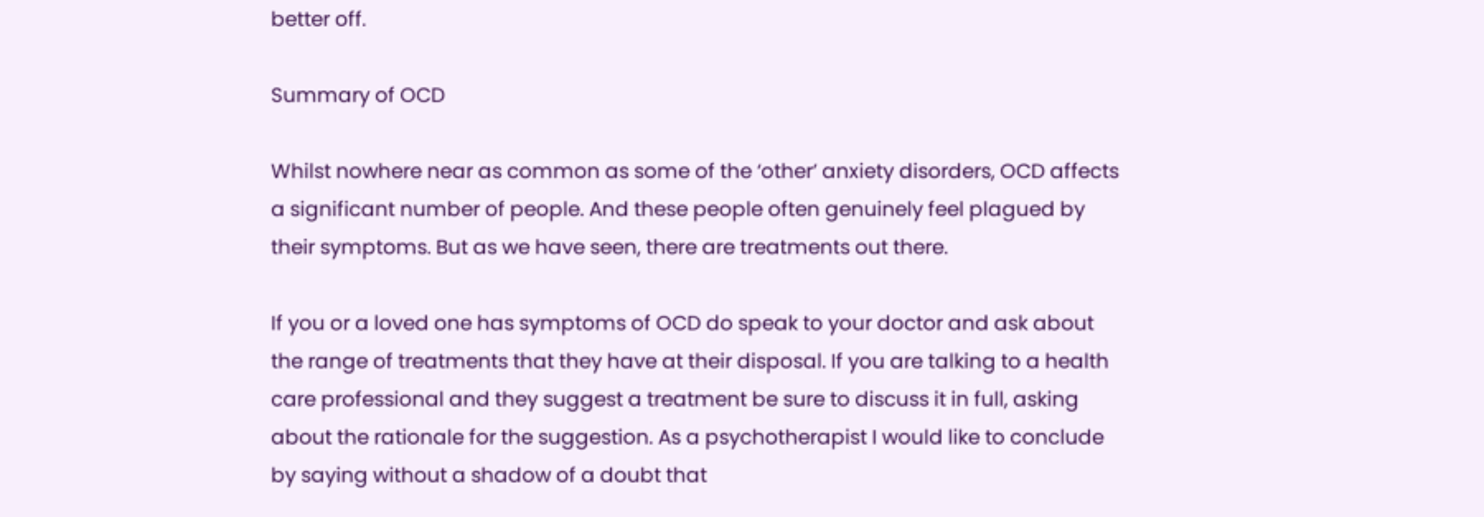better off.

Summary of OCD

Whilst nowhere near as common as some of the ‘other’ anxiety disorders, OCD affects a significant number of people. And these people often genuinely feel plagued by their symptoms. But as we have seen, there are treatments out there.

If you or a loved one has symptoms of OCD do speak to your doctor and ask about the range of treatments that they have at their disposal. If you are talking to a health care professional and they suggest a treatment be sure to discuss it in full, asking about the rationale for the suggestion. As a psychotherapist I would like to conclude by saying without a shadow of a doubt that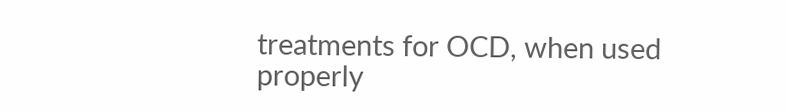treatments for OCD, when used properly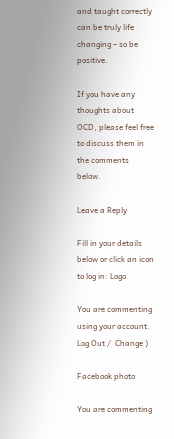and taught correctly can be truly life changing – so be positive.

If you have any thoughts about OCD, please feel free to discuss them in the comments below.

Leave a Reply

Fill in your details below or click an icon to log in: Logo

You are commenting using your account. Log Out /  Change )

Facebook photo

You are commenting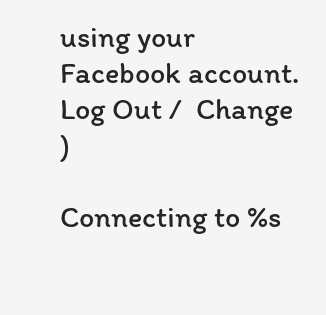using your Facebook account. Log Out /  Change )

Connecting to %s